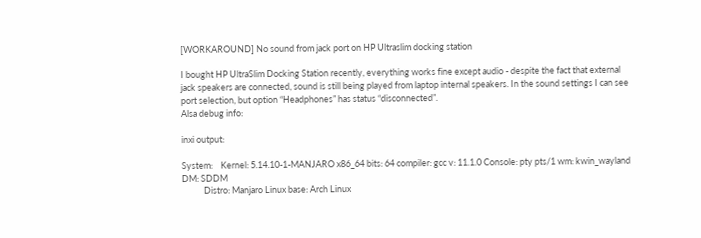[WORKAROUND] No sound from jack port on HP Ultraslim docking station

I bought HP UltraSlim Docking Station recently, everything works fine except audio - despite the fact that external jack speakers are connected, sound is still being played from laptop internal speakers. In the sound settings I can see port selection, but option “Headphones” has status “disconnected”.
Alsa debug info:

inxi output:

System:    Kernel: 5.14.10-1-MANJARO x86_64 bits: 64 compiler: gcc v: 11.1.0 Console: pty pts/1 wm: kwin_wayland DM: SDDM
           Distro: Manjaro Linux base: Arch Linux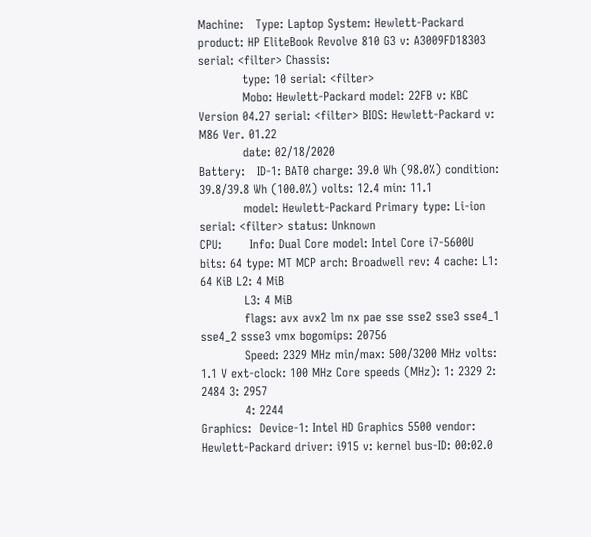Machine:   Type: Laptop System: Hewlett-Packard product: HP EliteBook Revolve 810 G3 v: A3009FD18303 serial: <filter> Chassis:
           type: 10 serial: <filter>
           Mobo: Hewlett-Packard model: 22FB v: KBC Version 04.27 serial: <filter> BIOS: Hewlett-Packard v: M86 Ver. 01.22
           date: 02/18/2020
Battery:   ID-1: BAT0 charge: 39.0 Wh (98.0%) condition: 39.8/39.8 Wh (100.0%) volts: 12.4 min: 11.1
           model: Hewlett-Packard Primary type: Li-ion serial: <filter> status: Unknown
CPU:       Info: Dual Core model: Intel Core i7-5600U bits: 64 type: MT MCP arch: Broadwell rev: 4 cache: L1: 64 KiB L2: 4 MiB
           L3: 4 MiB
           flags: avx avx2 lm nx pae sse sse2 sse3 sse4_1 sse4_2 ssse3 vmx bogomips: 20756
           Speed: 2329 MHz min/max: 500/3200 MHz volts: 1.1 V ext-clock: 100 MHz Core speeds (MHz): 1: 2329 2: 2484 3: 2957
           4: 2244
Graphics:  Device-1: Intel HD Graphics 5500 vendor: Hewlett-Packard driver: i915 v: kernel bus-ID: 00:02.0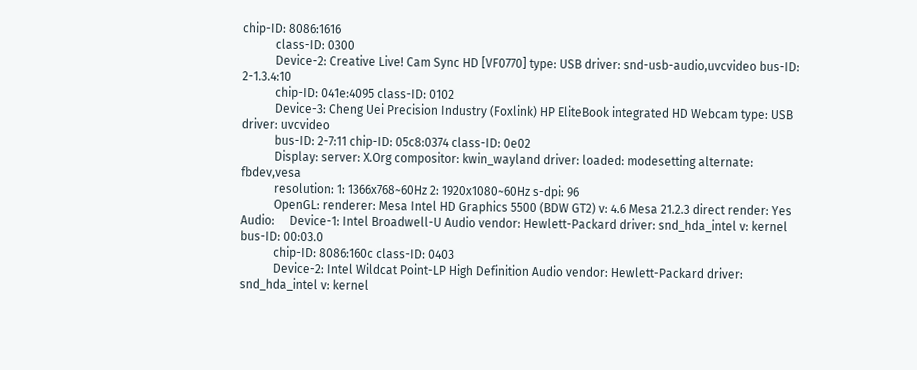chip-ID: 8086:1616
           class-ID: 0300
           Device-2: Creative Live! Cam Sync HD [VF0770] type: USB driver: snd-usb-audio,uvcvideo bus-ID: 2-1.3.4:10
           chip-ID: 041e:4095 class-ID: 0102
           Device-3: Cheng Uei Precision Industry (Foxlink) HP EliteBook integrated HD Webcam type: USB driver: uvcvideo
           bus-ID: 2-7:11 chip-ID: 05c8:0374 class-ID: 0e02
           Display: server: X.Org compositor: kwin_wayland driver: loaded: modesetting alternate: fbdev,vesa
           resolution: 1: 1366x768~60Hz 2: 1920x1080~60Hz s-dpi: 96
           OpenGL: renderer: Mesa Intel HD Graphics 5500 (BDW GT2) v: 4.6 Mesa 21.2.3 direct render: Yes
Audio:     Device-1: Intel Broadwell-U Audio vendor: Hewlett-Packard driver: snd_hda_intel v: kernel bus-ID: 00:03.0
           chip-ID: 8086:160c class-ID: 0403
           Device-2: Intel Wildcat Point-LP High Definition Audio vendor: Hewlett-Packard driver: snd_hda_intel v: kernel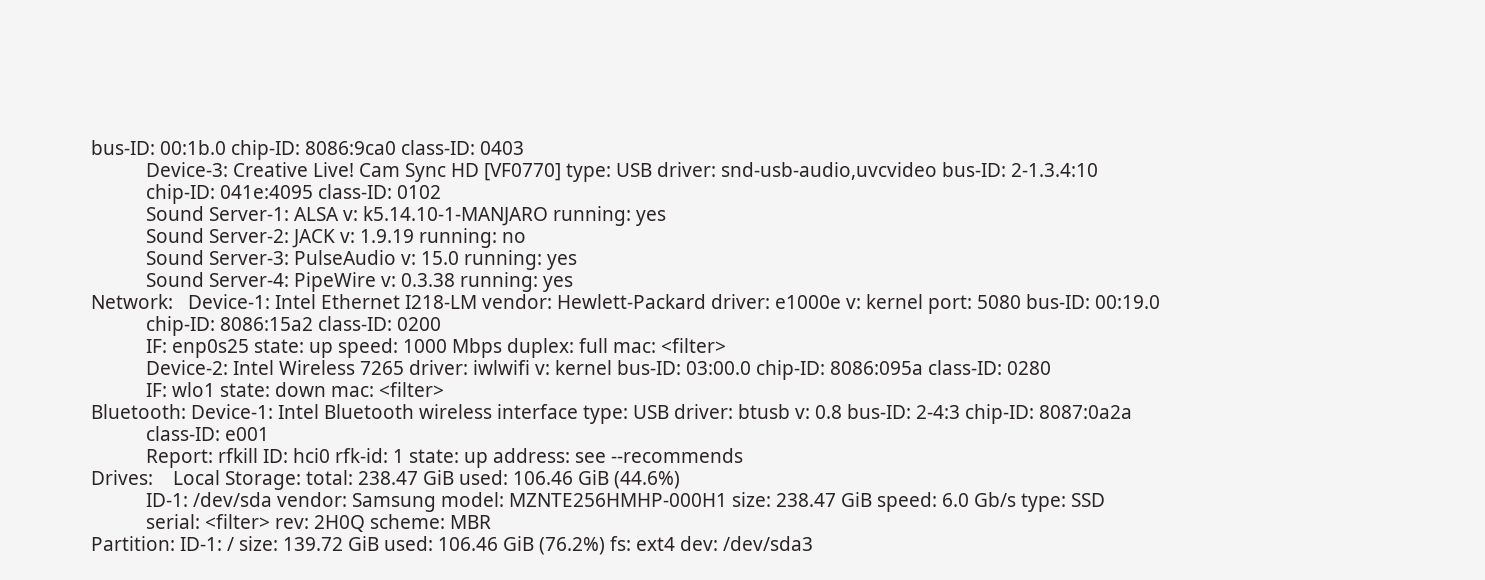bus-ID: 00:1b.0 chip-ID: 8086:9ca0 class-ID: 0403
           Device-3: Creative Live! Cam Sync HD [VF0770] type: USB driver: snd-usb-audio,uvcvideo bus-ID: 2-1.3.4:10
           chip-ID: 041e:4095 class-ID: 0102
           Sound Server-1: ALSA v: k5.14.10-1-MANJARO running: yes
           Sound Server-2: JACK v: 1.9.19 running: no
           Sound Server-3: PulseAudio v: 15.0 running: yes
           Sound Server-4: PipeWire v: 0.3.38 running: yes
Network:   Device-1: Intel Ethernet I218-LM vendor: Hewlett-Packard driver: e1000e v: kernel port: 5080 bus-ID: 00:19.0
           chip-ID: 8086:15a2 class-ID: 0200
           IF: enp0s25 state: up speed: 1000 Mbps duplex: full mac: <filter>
           Device-2: Intel Wireless 7265 driver: iwlwifi v: kernel bus-ID: 03:00.0 chip-ID: 8086:095a class-ID: 0280
           IF: wlo1 state: down mac: <filter>
Bluetooth: Device-1: Intel Bluetooth wireless interface type: USB driver: btusb v: 0.8 bus-ID: 2-4:3 chip-ID: 8087:0a2a
           class-ID: e001
           Report: rfkill ID: hci0 rfk-id: 1 state: up address: see --recommends
Drives:    Local Storage: total: 238.47 GiB used: 106.46 GiB (44.6%)
           ID-1: /dev/sda vendor: Samsung model: MZNTE256HMHP-000H1 size: 238.47 GiB speed: 6.0 Gb/s type: SSD
           serial: <filter> rev: 2H0Q scheme: MBR
Partition: ID-1: / size: 139.72 GiB used: 106.46 GiB (76.2%) fs: ext4 dev: /dev/sda3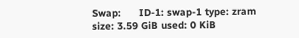Swap:      ID-1: swap-1 type: zram size: 3.59 GiB used: 0 KiB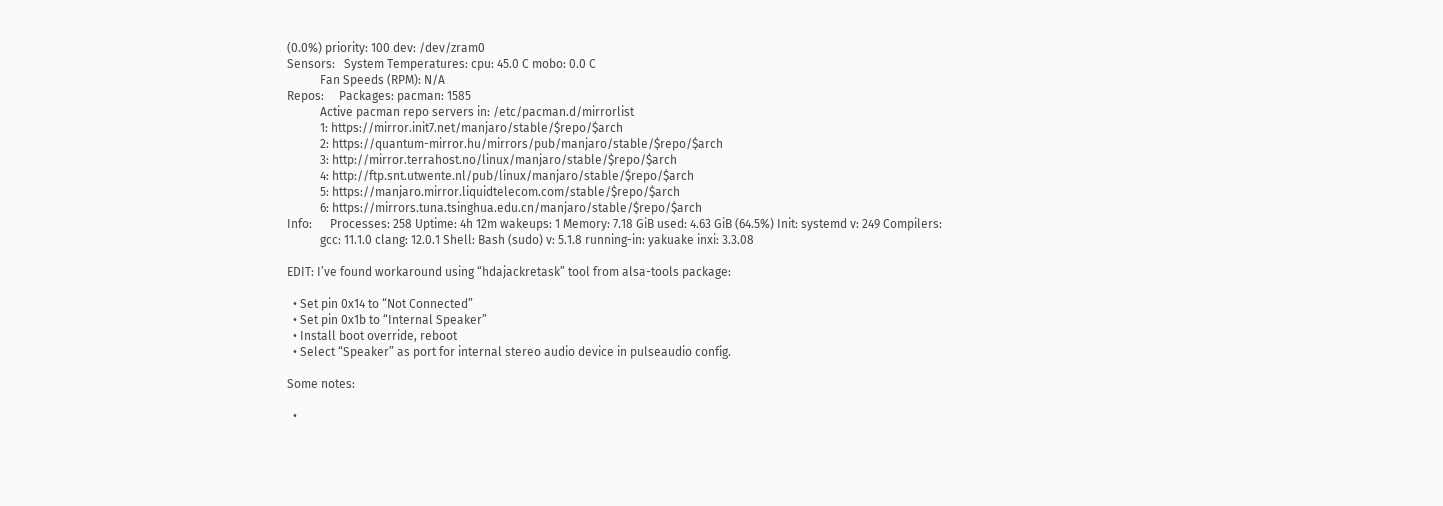(0.0%) priority: 100 dev: /dev/zram0
Sensors:   System Temperatures: cpu: 45.0 C mobo: 0.0 C
           Fan Speeds (RPM): N/A
Repos:     Packages: pacman: 1585
           Active pacman repo servers in: /etc/pacman.d/mirrorlist
           1: https://mirror.init7.net/manjaro/stable/$repo/$arch
           2: https://quantum-mirror.hu/mirrors/pub/manjaro/stable/$repo/$arch
           3: http://mirror.terrahost.no/linux/manjaro/stable/$repo/$arch
           4: http://ftp.snt.utwente.nl/pub/linux/manjaro/stable/$repo/$arch
           5: https://manjaro.mirror.liquidtelecom.com/stable/$repo/$arch
           6: https://mirrors.tuna.tsinghua.edu.cn/manjaro/stable/$repo/$arch
Info:      Processes: 258 Uptime: 4h 12m wakeups: 1 Memory: 7.18 GiB used: 4.63 GiB (64.5%) Init: systemd v: 249 Compilers:
           gcc: 11.1.0 clang: 12.0.1 Shell: Bash (sudo) v: 5.1.8 running-in: yakuake inxi: 3.3.08

EDIT: I’ve found workaround using “hdajackretask” tool from alsa-tools package:

  • Set pin 0x14 to “Not Connected”
  • Set pin 0x1b to “Internal Speaker”
  • Install boot override, reboot
  • Select “Speaker” as port for internal stereo audio device in pulseaudio config.

Some notes:

  •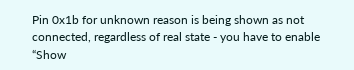Pin 0x1b for unknown reason is being shown as not connected, regardless of real state - you have to enable “Show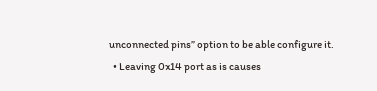unconnected pins” option to be able configure it.
  • Leaving 0x14 port as is causes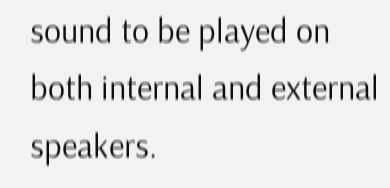sound to be played on both internal and external speakers.